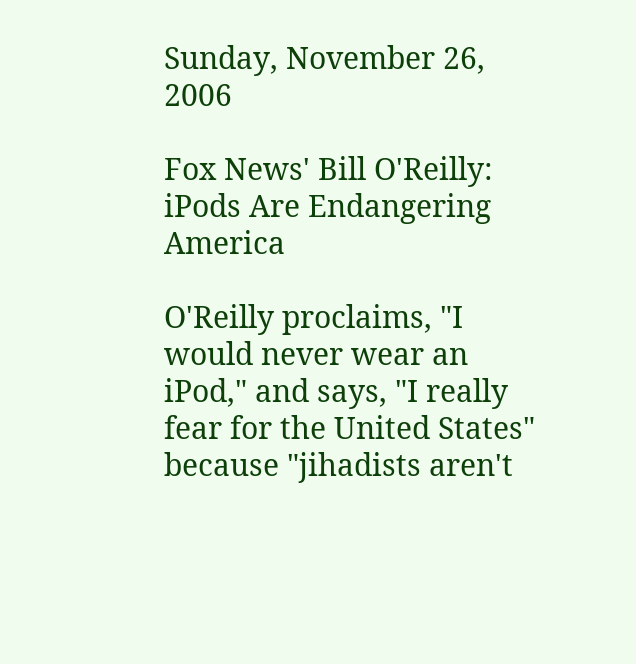Sunday, November 26, 2006

Fox News' Bill O'Reilly: iPods Are Endangering America

O'Reilly proclaims, "I would never wear an iPod," and says, "I really fear for the United States" because "jihadists aren't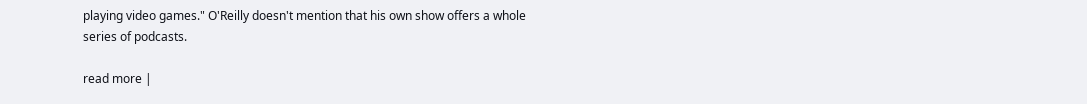playing video games." O'Reilly doesn't mention that his own show offers a whole series of podcasts.

read more |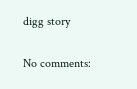digg story

No comments: